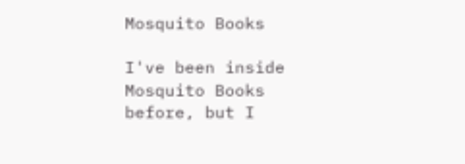Mosquito Books

I've been inside Mosquito Books before, but I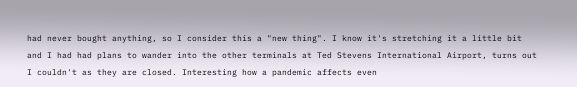had never bought anything, so I consider this a "new thing". I know it's stretching it a little bit and I had had plans to wander into the other terminals at Ted Stevens International Airport, turns out I couldn't as they are closed. Interesting how a pandemic affects even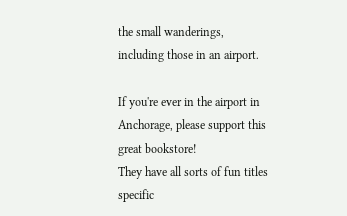the small wanderings, including those in an airport.

If you're ever in the airport in Anchorage, please support this great bookstore!
They have all sorts of fun titles specific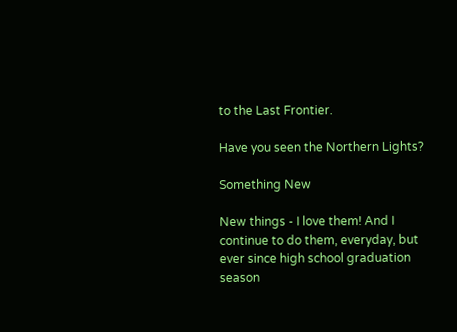to the Last Frontier.

Have you seen the Northern Lights?

Something New

New things - I love them! And I continue to do them, everyday, but ever since high school graduation season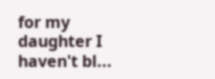for my daughter I haven't bl...